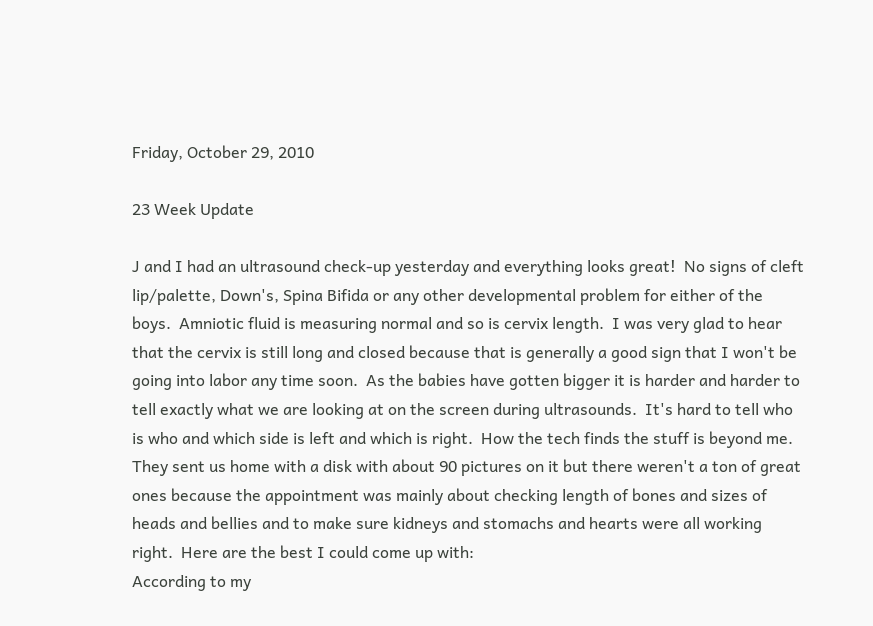Friday, October 29, 2010

23 Week Update

J and I had an ultrasound check-up yesterday and everything looks great!  No signs of cleft lip/palette, Down's, Spina Bifida or any other developmental problem for either of the boys.  Amniotic fluid is measuring normal and so is cervix length.  I was very glad to hear that the cervix is still long and closed because that is generally a good sign that I won't be going into labor any time soon.  As the babies have gotten bigger it is harder and harder to tell exactly what we are looking at on the screen during ultrasounds.  It's hard to tell who is who and which side is left and which is right.  How the tech finds the stuff is beyond me.  They sent us home with a disk with about 90 pictures on it but there weren't a ton of great ones because the appointment was mainly about checking length of bones and sizes of heads and bellies and to make sure kidneys and stomachs and hearts were all working right.  Here are the best I could come up with:
According to my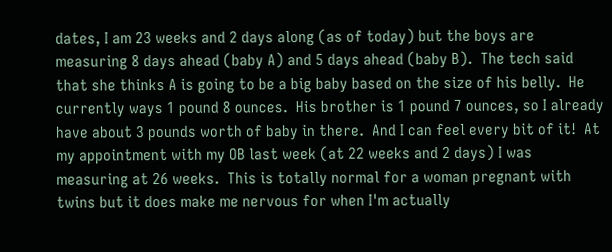dates, I am 23 weeks and 2 days along (as of today) but the boys are measuring 8 days ahead (baby A) and 5 days ahead (baby B).  The tech said that she thinks A is going to be a big baby based on the size of his belly.  He currently ways 1 pound 8 ounces.  His brother is 1 pound 7 ounces, so I already have about 3 pounds worth of baby in there.  And I can feel every bit of it!  At my appointment with my OB last week (at 22 weeks and 2 days) I was measuring at 26 weeks.  This is totally normal for a woman pregnant with twins but it does make me nervous for when I'm actually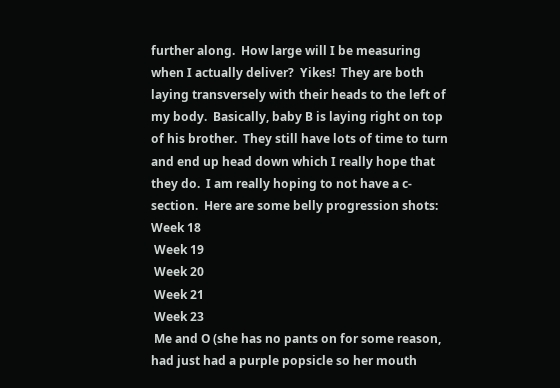further along.  How large will I be measuring when I actually deliver?  Yikes!  They are both laying transversely with their heads to the left of my body.  Basically, baby B is laying right on top of his brother.  They still have lots of time to turn and end up head down which I really hope that they do.  I am really hoping to not have a c-section.  Here are some belly progression shots:
Week 18
 Week 19
 Week 20
 Week 21
 Week 23
 Me and O (she has no pants on for some reason, had just had a purple popsicle so her mouth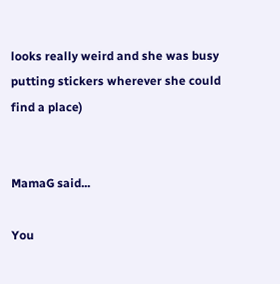looks really weird and she was busy putting stickers wherever she could find a place)


MamaG said...

You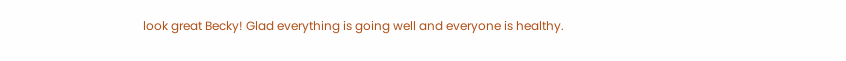look great Becky! Glad everything is going well and everyone is healthy.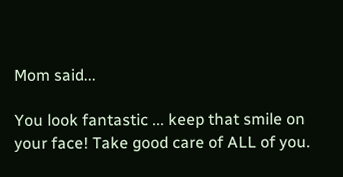Mom said...

You look fantastic ... keep that smile on your face! Take good care of ALL of you.